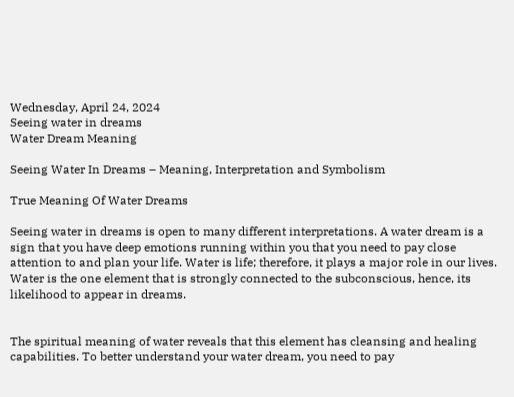Wednesday, April 24, 2024
Seeing water in dreams
Water Dream Meaning

Seeing Water In Dreams – Meaning, Interpretation and Symbolism

True Meaning Of Water Dreams

Seeing water in dreams is open to many different interpretations. A water dream is a sign that you have deep emotions running within you that you need to pay close attention to and plan your life. Water is life; therefore, it plays a major role in our lives. Water is the one element that is strongly connected to the subconscious, hence, its likelihood to appear in dreams.


The spiritual meaning of water reveals that this element has cleansing and healing capabilities. To better understand your water dream, you need to pay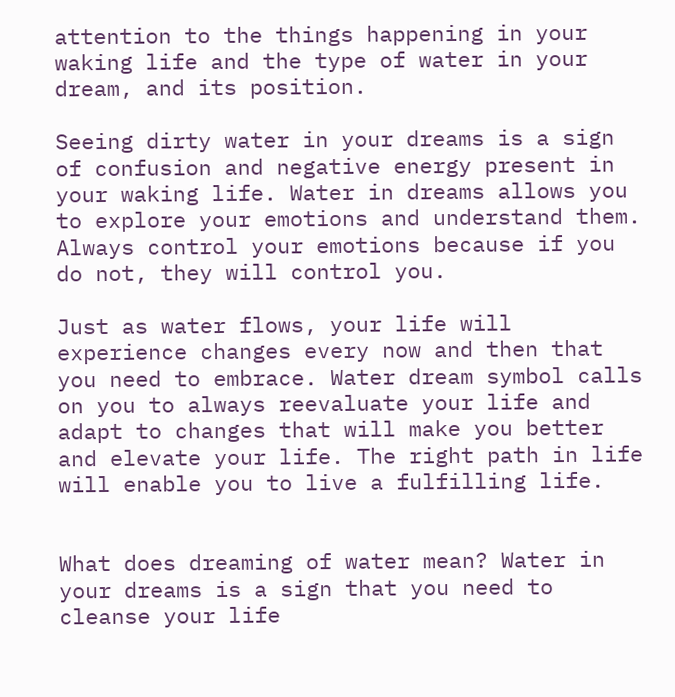attention to the things happening in your waking life and the type of water in your dream, and its position.

Seeing dirty water in your dreams is a sign of confusion and negative energy present in your waking life. Water in dreams allows you to explore your emotions and understand them. Always control your emotions because if you do not, they will control you.

Just as water flows, your life will experience changes every now and then that you need to embrace. Water dream symbol calls on you to always reevaluate your life and adapt to changes that will make you better and elevate your life. The right path in life will enable you to live a fulfilling life.


What does dreaming of water mean? Water in your dreams is a sign that you need to cleanse your life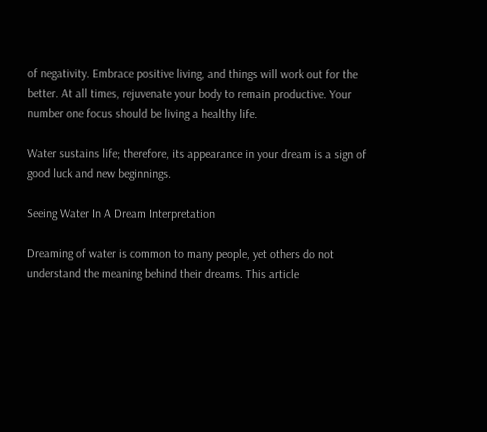of negativity. Embrace positive living, and things will work out for the better. At all times, rejuvenate your body to remain productive. Your number one focus should be living a healthy life.

Water sustains life; therefore, its appearance in your dream is a sign of good luck and new beginnings.

Seeing Water In A Dream Interpretation

Dreaming of water is common to many people, yet others do not understand the meaning behind their dreams. This article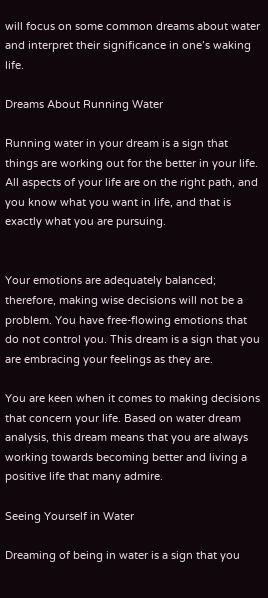will focus on some common dreams about water and interpret their significance in one’s waking life.

Dreams About Running Water

Running water in your dream is a sign that things are working out for the better in your life. All aspects of your life are on the right path, and you know what you want in life, and that is exactly what you are pursuing.


Your emotions are adequately balanced; therefore, making wise decisions will not be a problem. You have free-flowing emotions that do not control you. This dream is a sign that you are embracing your feelings as they are.

You are keen when it comes to making decisions that concern your life. Based on water dream analysis, this dream means that you are always working towards becoming better and living a positive life that many admire.

Seeing Yourself in Water

Dreaming of being in water is a sign that you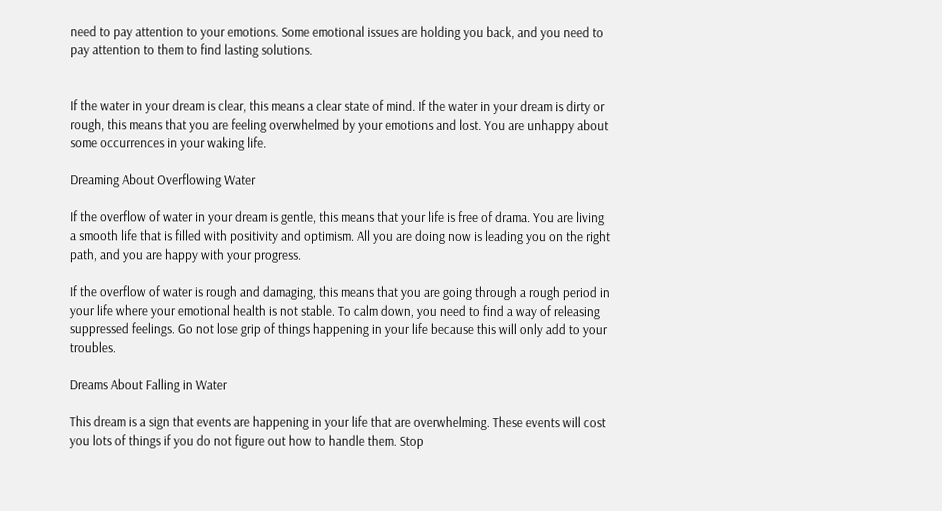need to pay attention to your emotions. Some emotional issues are holding you back, and you need to pay attention to them to find lasting solutions.


If the water in your dream is clear, this means a clear state of mind. If the water in your dream is dirty or rough, this means that you are feeling overwhelmed by your emotions and lost. You are unhappy about some occurrences in your waking life.

Dreaming About Overflowing Water

If the overflow of water in your dream is gentle, this means that your life is free of drama. You are living a smooth life that is filled with positivity and optimism. All you are doing now is leading you on the right path, and you are happy with your progress.

If the overflow of water is rough and damaging, this means that you are going through a rough period in your life where your emotional health is not stable. To calm down, you need to find a way of releasing suppressed feelings. Go not lose grip of things happening in your life because this will only add to your troubles.

Dreams About Falling in Water

This dream is a sign that events are happening in your life that are overwhelming. These events will cost you lots of things if you do not figure out how to handle them. Stop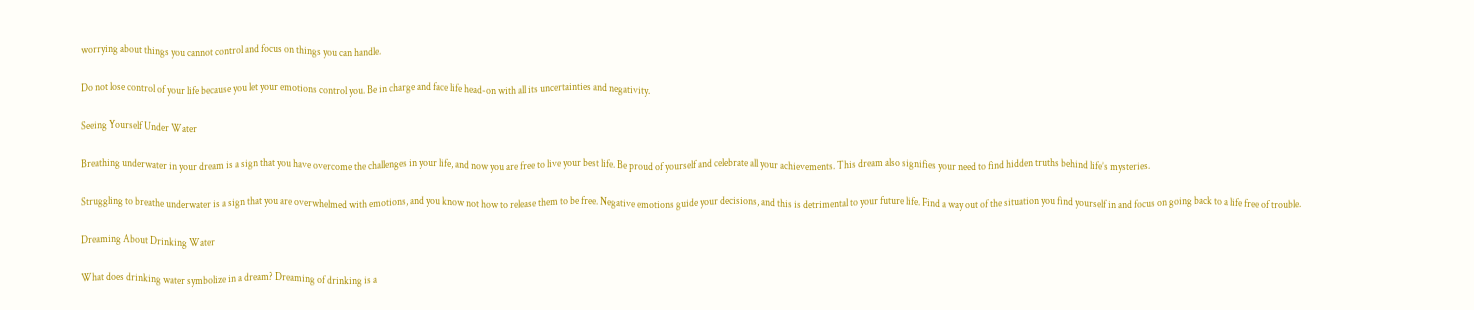worrying about things you cannot control and focus on things you can handle.

Do not lose control of your life because you let your emotions control you. Be in charge and face life head-on with all its uncertainties and negativity.

Seeing Yourself Under Water

Breathing underwater in your dream is a sign that you have overcome the challenges in your life, and now you are free to live your best life. Be proud of yourself and celebrate all your achievements. This dream also signifies your need to find hidden truths behind life’s mysteries.

Struggling to breathe underwater is a sign that you are overwhelmed with emotions, and you know not how to release them to be free. Negative emotions guide your decisions, and this is detrimental to your future life. Find a way out of the situation you find yourself in and focus on going back to a life free of trouble.

Dreaming About Drinking Water

What does drinking water symbolize in a dream? Dreaming of drinking is a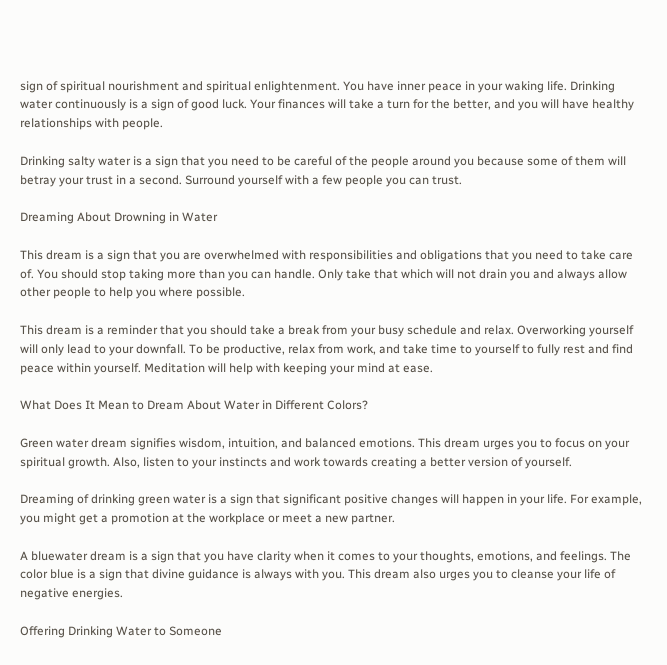sign of spiritual nourishment and spiritual enlightenment. You have inner peace in your waking life. Drinking water continuously is a sign of good luck. Your finances will take a turn for the better, and you will have healthy relationships with people.

Drinking salty water is a sign that you need to be careful of the people around you because some of them will betray your trust in a second. Surround yourself with a few people you can trust.

Dreaming About Drowning in Water

This dream is a sign that you are overwhelmed with responsibilities and obligations that you need to take care of. You should stop taking more than you can handle. Only take that which will not drain you and always allow other people to help you where possible.

This dream is a reminder that you should take a break from your busy schedule and relax. Overworking yourself will only lead to your downfall. To be productive, relax from work, and take time to yourself to fully rest and find peace within yourself. Meditation will help with keeping your mind at ease.

What Does It Mean to Dream About Water in Different Colors?

Green water dream signifies wisdom, intuition, and balanced emotions. This dream urges you to focus on your spiritual growth. Also, listen to your instincts and work towards creating a better version of yourself.

Dreaming of drinking green water is a sign that significant positive changes will happen in your life. For example, you might get a promotion at the workplace or meet a new partner.

A bluewater dream is a sign that you have clarity when it comes to your thoughts, emotions, and feelings. The color blue is a sign that divine guidance is always with you. This dream also urges you to cleanse your life of negative energies.

Offering Drinking Water to Someone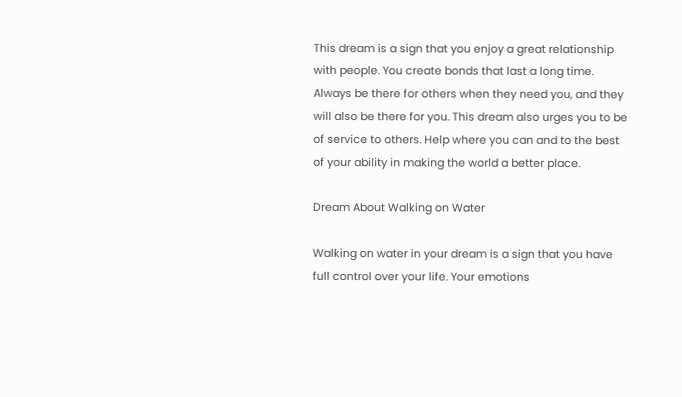This dream is a sign that you enjoy a great relationship with people. You create bonds that last a long time. Always be there for others when they need you, and they will also be there for you. This dream also urges you to be of service to others. Help where you can and to the best of your ability in making the world a better place.

Dream About Walking on Water

Walking on water in your dream is a sign that you have full control over your life. Your emotions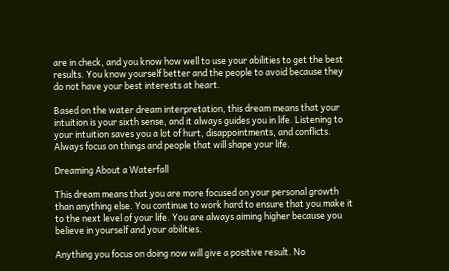are in check, and you know how well to use your abilities to get the best results. You know yourself better and the people to avoid because they do not have your best interests at heart.

Based on the water dream interpretation, this dream means that your intuition is your sixth sense, and it always guides you in life. Listening to your intuition saves you a lot of hurt, disappointments, and conflicts. Always focus on things and people that will shape your life.

Dreaming About a Waterfall

This dream means that you are more focused on your personal growth than anything else. You continue to work hard to ensure that you make it to the next level of your life. You are always aiming higher because you believe in yourself and your abilities.

Anything you focus on doing now will give a positive result. No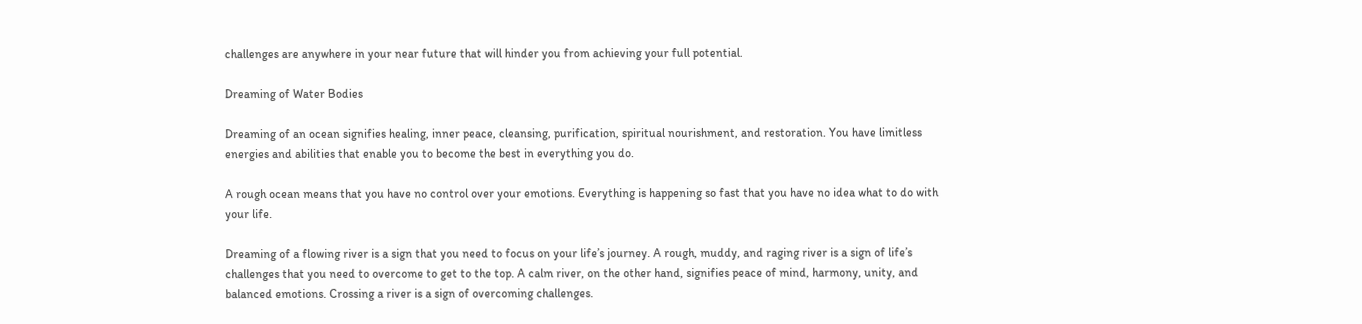challenges are anywhere in your near future that will hinder you from achieving your full potential.

Dreaming of Water Bodies

Dreaming of an ocean signifies healing, inner peace, cleansing, purification, spiritual nourishment, and restoration. You have limitless energies and abilities that enable you to become the best in everything you do.

A rough ocean means that you have no control over your emotions. Everything is happening so fast that you have no idea what to do with your life.

Dreaming of a flowing river is a sign that you need to focus on your life’s journey. A rough, muddy, and raging river is a sign of life’s challenges that you need to overcome to get to the top. A calm river, on the other hand, signifies peace of mind, harmony, unity, and balanced emotions. Crossing a river is a sign of overcoming challenges.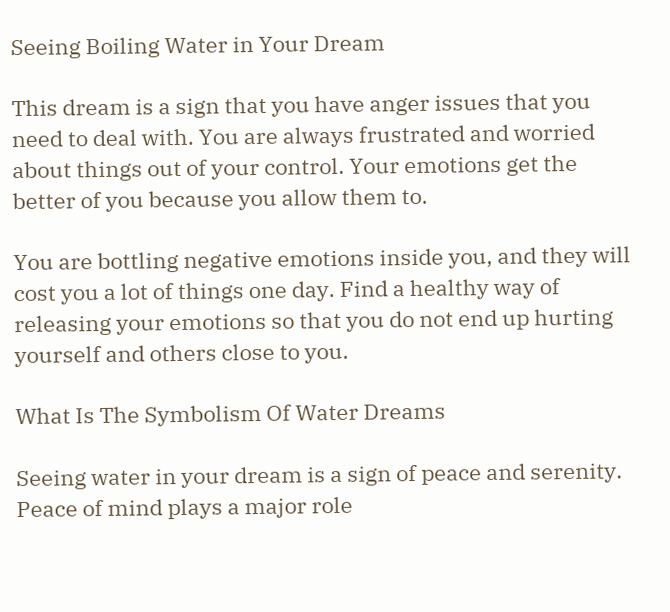Seeing Boiling Water in Your Dream

This dream is a sign that you have anger issues that you need to deal with. You are always frustrated and worried about things out of your control. Your emotions get the better of you because you allow them to.

You are bottling negative emotions inside you, and they will cost you a lot of things one day. Find a healthy way of releasing your emotions so that you do not end up hurting yourself and others close to you.

What Is The Symbolism Of Water Dreams

Seeing water in your dream is a sign of peace and serenity. Peace of mind plays a major role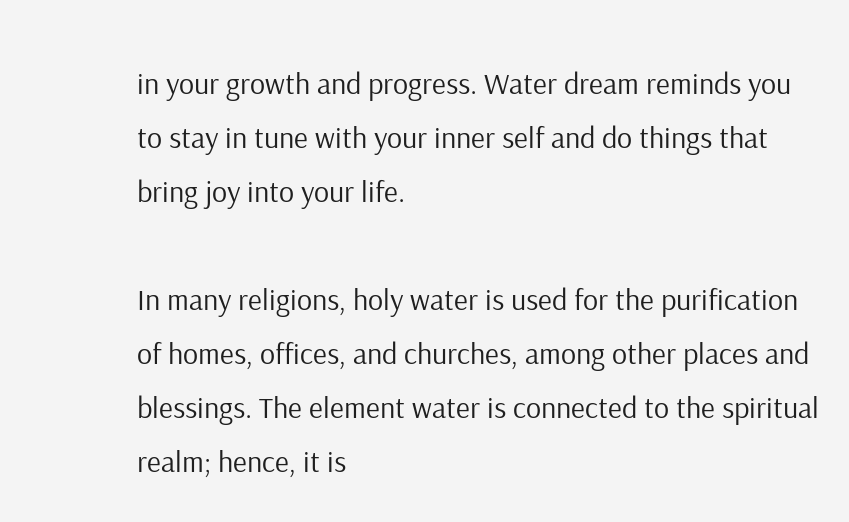in your growth and progress. Water dream reminds you to stay in tune with your inner self and do things that bring joy into your life.

In many religions, holy water is used for the purification of homes, offices, and churches, among other places and blessings. The element water is connected to the spiritual realm; hence, it is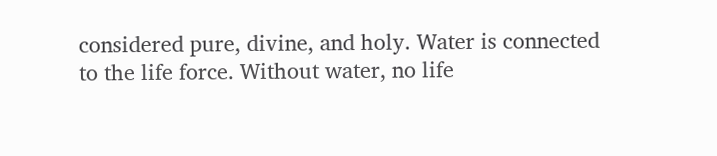considered pure, divine, and holy. Water is connected to the life force. Without water, no life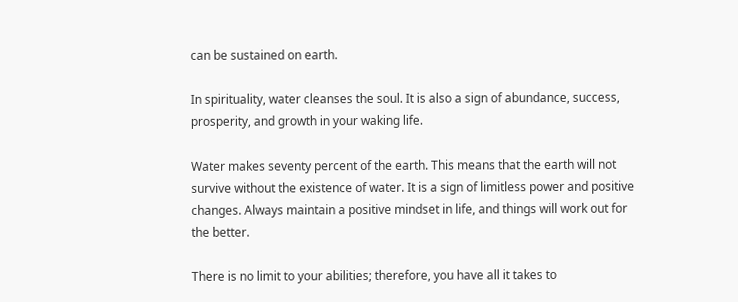can be sustained on earth.

In spirituality, water cleanses the soul. It is also a sign of abundance, success, prosperity, and growth in your waking life.

Water makes seventy percent of the earth. This means that the earth will not survive without the existence of water. It is a sign of limitless power and positive changes. Always maintain a positive mindset in life, and things will work out for the better.

There is no limit to your abilities; therefore, you have all it takes to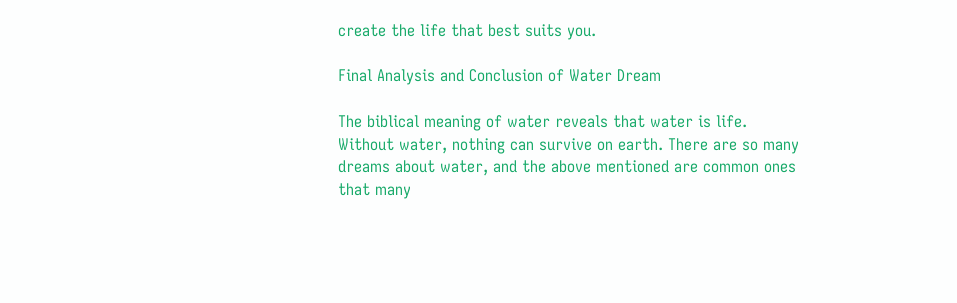create the life that best suits you.

Final Analysis and Conclusion of Water Dream

The biblical meaning of water reveals that water is life. Without water, nothing can survive on earth. There are so many dreams about water, and the above mentioned are common ones that many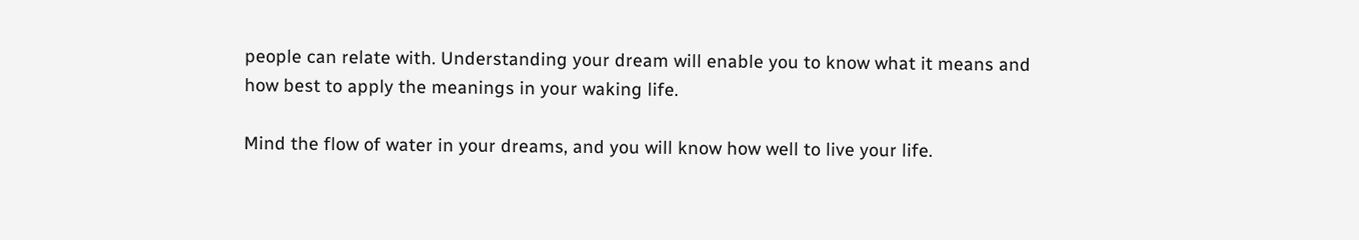people can relate with. Understanding your dream will enable you to know what it means and how best to apply the meanings in your waking life.

Mind the flow of water in your dreams, and you will know how well to live your life.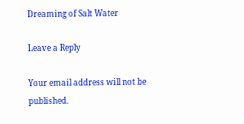Dreaming of Salt Water

Leave a Reply

Your email address will not be published.